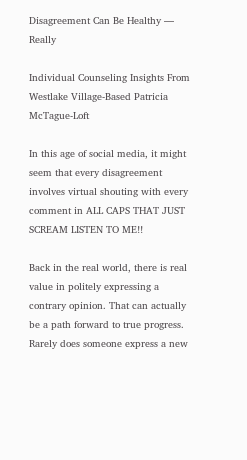Disagreement Can Be Healthy — Really

Individual Counseling Insights From Westlake Village-Based Patricia McTague-Loft

In this age of social media, it might seem that every disagreement involves virtual shouting with every comment in ALL CAPS THAT JUST SCREAM LISTEN TO ME!!

Back in the real world, there is real value in politely expressing a contrary opinion. That can actually be a path forward to true progress. Rarely does someone express a new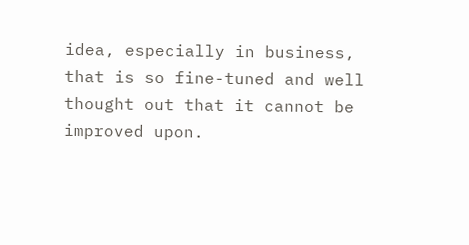idea, especially in business, that is so fine-tuned and well thought out that it cannot be improved upon.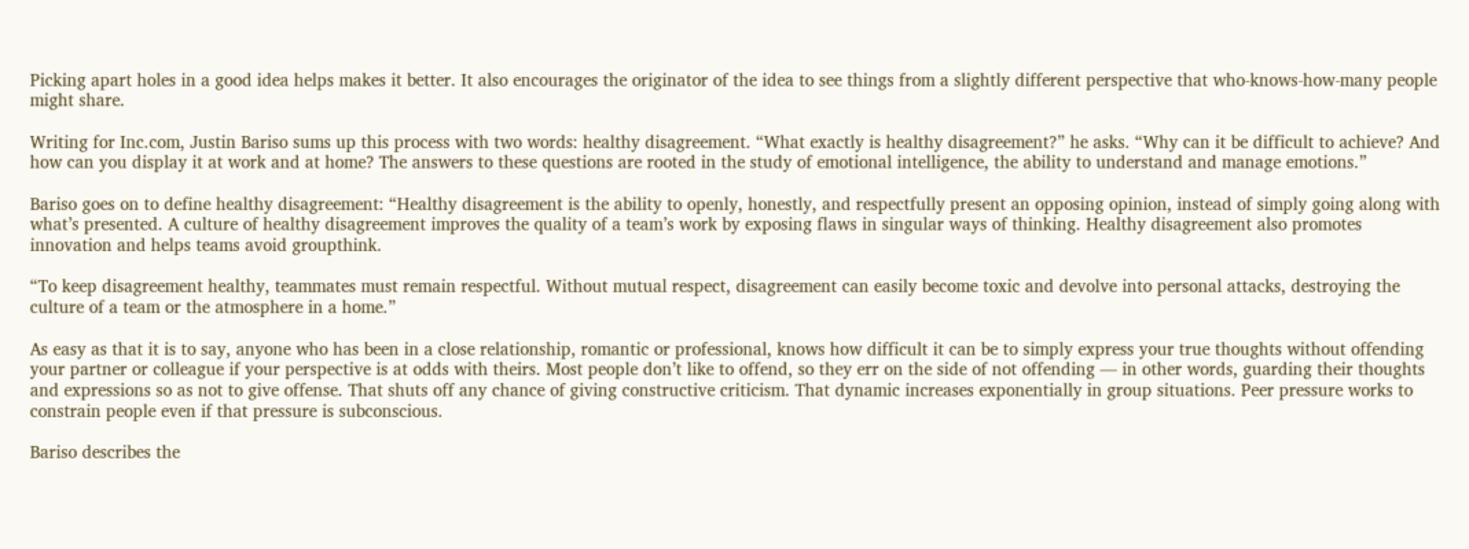Picking apart holes in a good idea helps makes it better. It also encourages the originator of the idea to see things from a slightly different perspective that who-knows-how-many people might share.

Writing for Inc.com, Justin Bariso sums up this process with two words: healthy disagreement. “What exactly is healthy disagreement?” he asks. “Why can it be difficult to achieve? And how can you display it at work and at home? The answers to these questions are rooted in the study of emotional intelligence, the ability to understand and manage emotions.”

Bariso goes on to define healthy disagreement: “Healthy disagreement is the ability to openly, honestly, and respectfully present an opposing opinion, instead of simply going along with what’s presented. A culture of healthy disagreement improves the quality of a team’s work by exposing flaws in singular ways of thinking. Healthy disagreement also promotes innovation and helps teams avoid groupthink.

“To keep disagreement healthy, teammates must remain respectful. Without mutual respect, disagreement can easily become toxic and devolve into personal attacks, destroying the culture of a team or the atmosphere in a home.”

As easy as that it is to say, anyone who has been in a close relationship, romantic or professional, knows how difficult it can be to simply express your true thoughts without offending your partner or colleague if your perspective is at odds with theirs. Most people don’t like to offend, so they err on the side of not offending — in other words, guarding their thoughts and expressions so as not to give offense. That shuts off any chance of giving constructive criticism. That dynamic increases exponentially in group situations. Peer pressure works to constrain people even if that pressure is subconscious.

Bariso describes the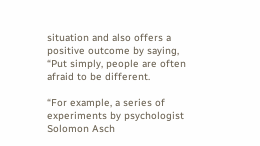situation and also offers a positive outcome by saying, “Put simply, people are often afraid to be different.

“For example, a series of experiments by psychologist Solomon Asch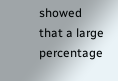showed that a large percentage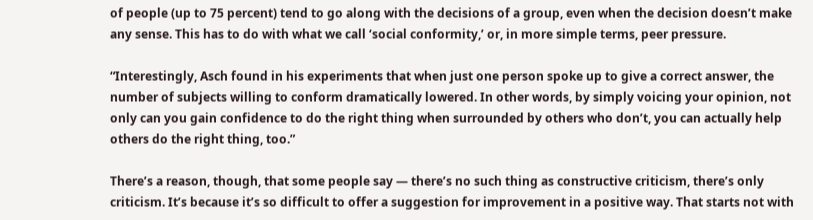of people (up to 75 percent) tend to go along with the decisions of a group, even when the decision doesn’t make any sense. This has to do with what we call ‘social conformity,’ or, in more simple terms, peer pressure.

“Interestingly, Asch found in his experiments that when just one person spoke up to give a correct answer, the number of subjects willing to conform dramatically lowered. In other words, by simply voicing your opinion, not only can you gain confidence to do the right thing when surrounded by others who don’t, you can actually help others do the right thing, too.”

There’s a reason, though, that some people say — there’s no such thing as constructive criticism, there’s only criticism. It’s because it’s so difficult to offer a suggestion for improvement in a positive way. That starts not with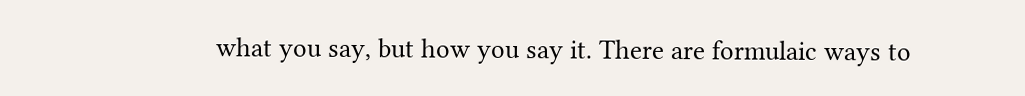what you say, but how you say it. There are formulaic ways to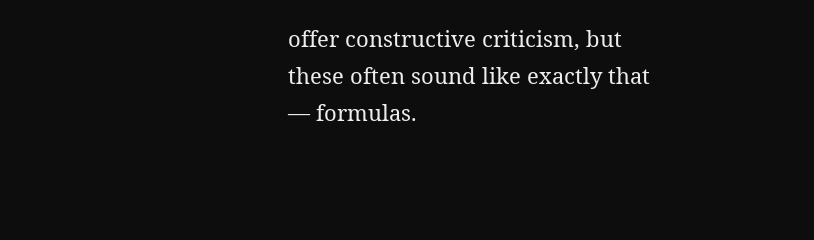offer constructive criticism, but these often sound like exactly that — formulas.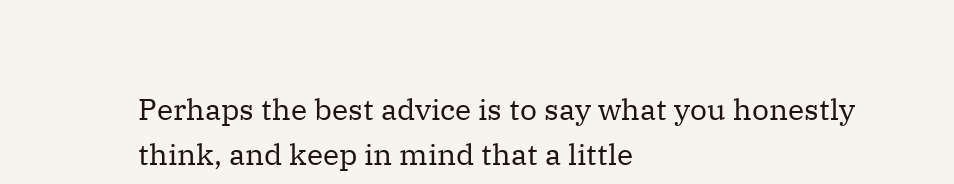Perhaps the best advice is to say what you honestly think, and keep in mind that a little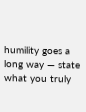humility goes a long way — state what you truly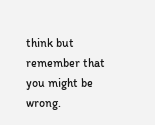think but remember that you might be wrong.